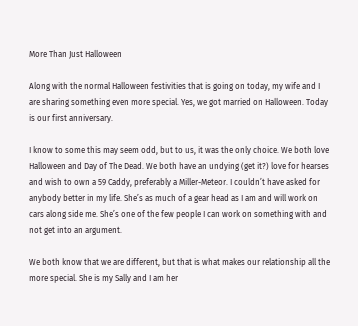More Than Just Halloween

Along with the normal Halloween festivities that is going on today, my wife and I are sharing something even more special. Yes, we got married on Halloween. Today is our first anniversary.

I know to some this may seem odd, but to us, it was the only choice. We both love Halloween and Day of The Dead. We both have an undying (get it?) love for hearses and wish to own a 59 Caddy, preferably a Miller-Meteor. I couldn’t have asked for anybody better in my life. She’s as much of a gear head as I am and will work on cars along side me. She’s one of the few people I can work on something with and not get into an argument.

We both know that we are different, but that is what makes our relationship all the more special. She is my Sally and I am her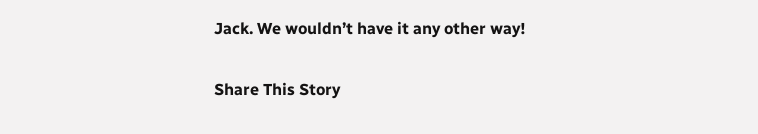Jack. We wouldn’t have it any other way!


Share This Story